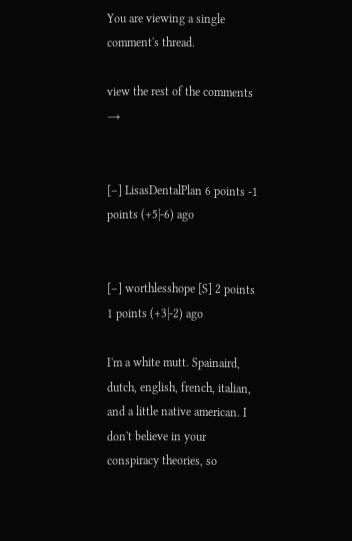You are viewing a single comment's thread.

view the rest of the comments →


[–] LisasDentalPlan 6 points -1 points (+5|-6) ago


[–] worthlesshope [S] 2 points 1 points (+3|-2) ago

I'm a white mutt. Spainaird, dutch, english, french, italian, and a little native american. I don't believe in your conspiracy theories, so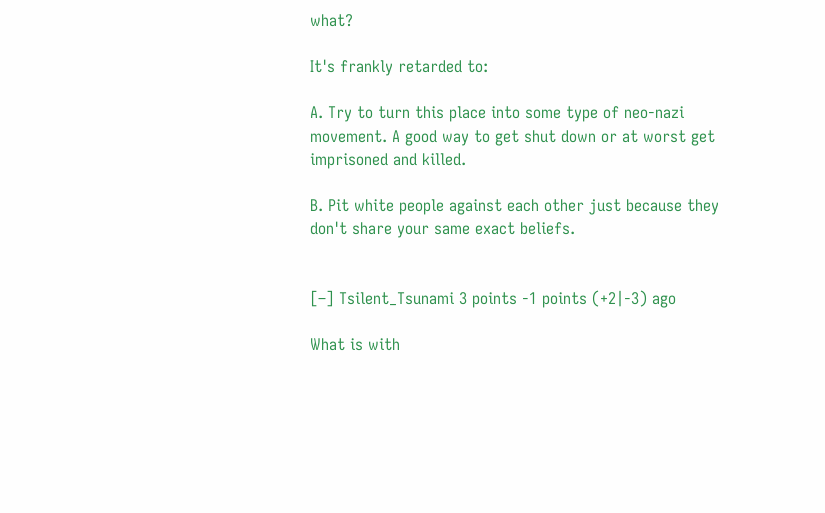what?

It's frankly retarded to:

A. Try to turn this place into some type of neo-nazi movement. A good way to get shut down or at worst get imprisoned and killed.

B. Pit white people against each other just because they don't share your same exact beliefs.


[–] Tsilent_Tsunami 3 points -1 points (+2|-3) ago

What is with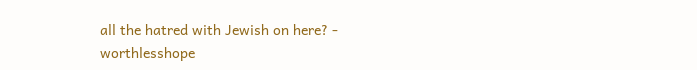all the hatred with Jewish on here? - worthlesshope